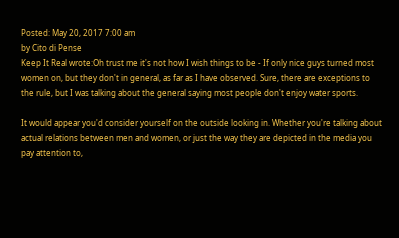Posted: May 20, 2017 7:00 am
by Cito di Pense
Keep It Real wrote:Oh trust me it's not how I wish things to be - If only nice guys turned most women on, but they don't in general, as far as I have observed. Sure, there are exceptions to the rule, but I was talking about the general saying most people don't enjoy water sports.

It would appear you'd consider yourself on the outside looking in. Whether you're talking about actual relations between men and women, or just the way they are depicted in the media you pay attention to,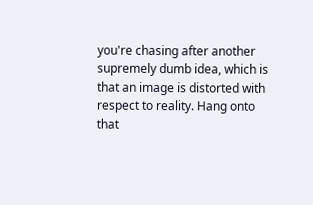you're chasing after another supremely dumb idea, which is that an image is distorted with respect to reality. Hang onto that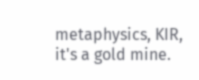metaphysics, KIR, it's a gold mine.